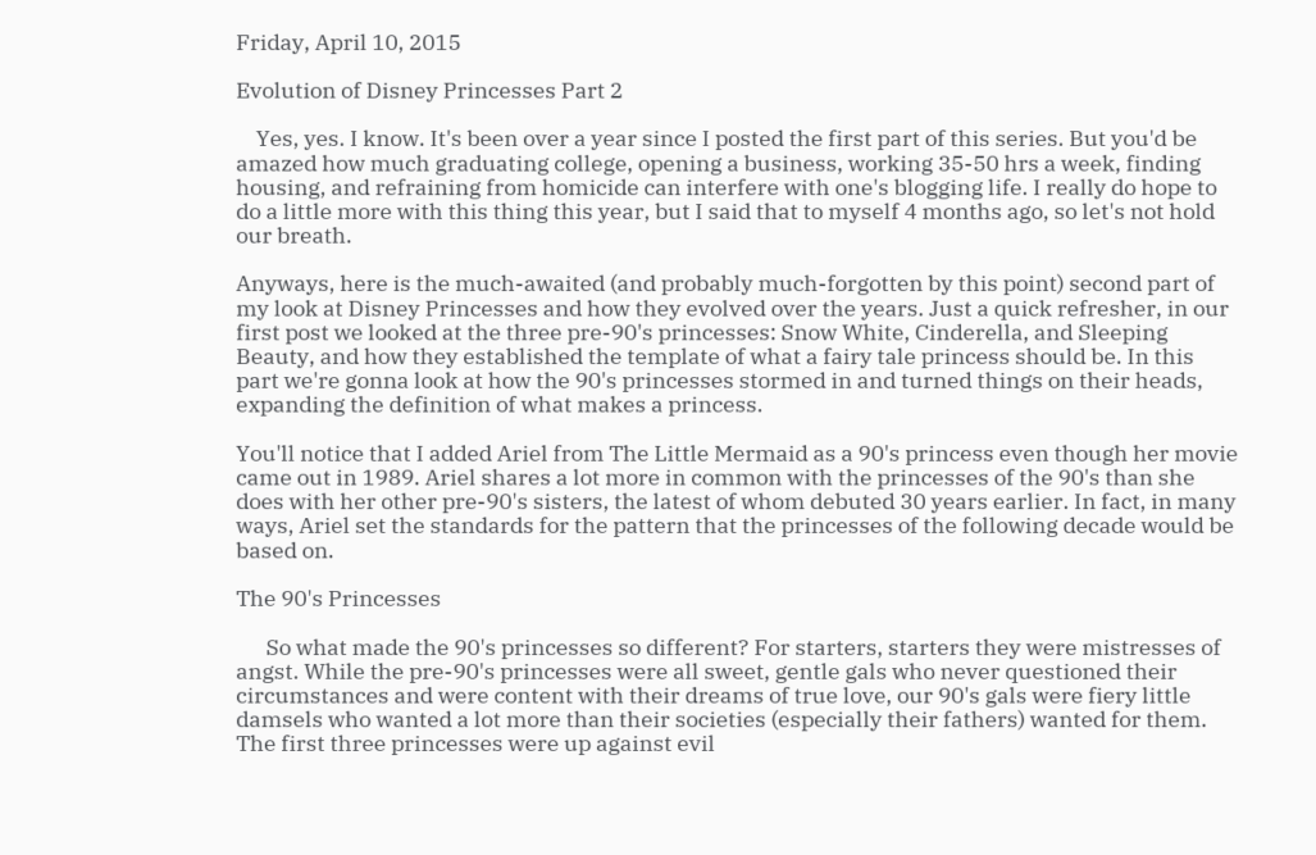Friday, April 10, 2015

Evolution of Disney Princesses Part 2

    Yes, yes. I know. It's been over a year since I posted the first part of this series. But you'd be amazed how much graduating college, opening a business, working 35-50 hrs a week, finding housing, and refraining from homicide can interfere with one's blogging life. I really do hope to do a little more with this thing this year, but I said that to myself 4 months ago, so let's not hold our breath.

Anyways, here is the much-awaited (and probably much-forgotten by this point) second part of my look at Disney Princesses and how they evolved over the years. Just a quick refresher, in our first post we looked at the three pre-90's princesses: Snow White, Cinderella, and Sleeping Beauty, and how they established the template of what a fairy tale princess should be. In this part we're gonna look at how the 90's princesses stormed in and turned things on their heads, expanding the definition of what makes a princess.

You'll notice that I added Ariel from The Little Mermaid as a 90's princess even though her movie came out in 1989. Ariel shares a lot more in common with the princesses of the 90's than she does with her other pre-90's sisters, the latest of whom debuted 30 years earlier. In fact, in many ways, Ariel set the standards for the pattern that the princesses of the following decade would be based on.

The 90's Princesses

      So what made the 90's princesses so different? For starters, starters they were mistresses of angst. While the pre-90's princesses were all sweet, gentle gals who never questioned their circumstances and were content with their dreams of true love, our 90's gals were fiery little damsels who wanted a lot more than their societies (especially their fathers) wanted for them. The first three princesses were up against evil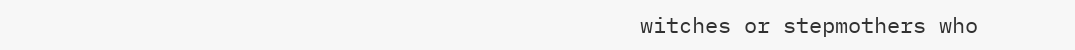witches or stepmothers who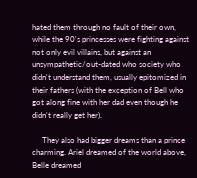hated them through no fault of their own, while the 90's princesses were fighting against not only evil villains, but against an unsympathetic/out-dated who society who didn't understand them, usually epitomized in their fathers (with the exception of Bell who got along fine with her dad even though he didn't really get her).

     They also had bigger dreams than a prince charming. Ariel dreamed of the world above, Belle dreamed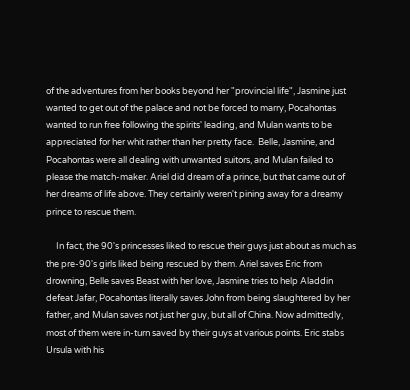of the adventures from her books beyond her "provincial life", Jasmine just wanted to get out of the palace and not be forced to marry, Pocahontas wanted to run free following the spirits' leading, and Mulan wants to be appreciated for her whit rather than her pretty face.  Belle, Jasmine, and Pocahontas were all dealing with unwanted suitors, and Mulan failed to please the match-maker. Ariel did dream of a prince, but that came out of her dreams of life above. They certainly weren't pining away for a dreamy prince to rescue them.

     In fact, the 90's princesses liked to rescue their guys just about as much as the pre-90's girls liked being rescued by them. Ariel saves Eric from drowning, Belle saves Beast with her love, Jasmine tries to help Aladdin defeat Jafar, Pocahontas literally saves John from being slaughtered by her father, and Mulan saves not just her guy, but all of China. Now admittedly, most of them were in-turn saved by their guys at various points. Eric stabs Ursula with his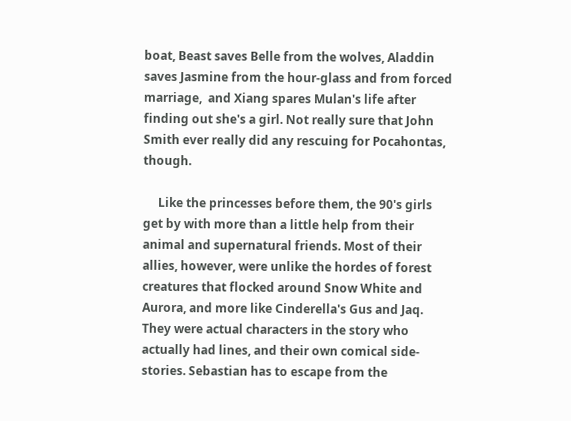boat, Beast saves Belle from the wolves, Aladdin saves Jasmine from the hour-glass and from forced marriage,  and Xiang spares Mulan's life after finding out she's a girl. Not really sure that John Smith ever really did any rescuing for Pocahontas, though.

     Like the princesses before them, the 90's girls get by with more than a little help from their animal and supernatural friends. Most of their allies, however, were unlike the hordes of forest creatures that flocked around Snow White and Aurora, and more like Cinderella's Gus and Jaq. They were actual characters in the story who actually had lines, and their own comical side-stories. Sebastian has to escape from the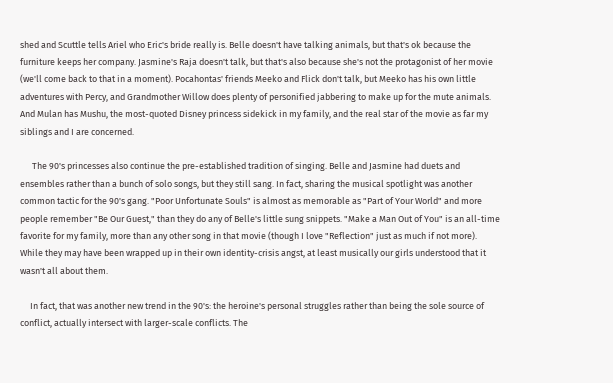shed and Scuttle tells Ariel who Eric's bride really is. Belle doesn't have talking animals, but that's ok because the furniture keeps her company. Jasmine's Raja doesn't talk, but that's also because she's not the protagonist of her movie (we'll come back to that in a moment). Pocahontas' friends Meeko and Flick don't talk, but Meeko has his own little adventures with Percy, and Grandmother Willow does plenty of personified jabbering to make up for the mute animals. And Mulan has Mushu, the most-quoted Disney princess sidekick in my family, and the real star of the movie as far my siblings and I are concerned.

      The 90's princesses also continue the pre-established tradition of singing. Belle and Jasmine had duets and ensembles rather than a bunch of solo songs, but they still sang. In fact, sharing the musical spotlight was another common tactic for the 90's gang. "Poor Unfortunate Souls" is almost as memorable as "Part of Your World" and more people remember "Be Our Guest," than they do any of Belle's little sung snippets. "Make a Man Out of You" is an all-time favorite for my family, more than any other song in that movie (though I love "Reflection" just as much if not more). While they may have been wrapped up in their own identity-crisis angst, at least musically our girls understood that it wasn't all about them.

     In fact, that was another new trend in the 90's: the heroine's personal struggles rather than being the sole source of conflict, actually intersect with larger-scale conflicts. The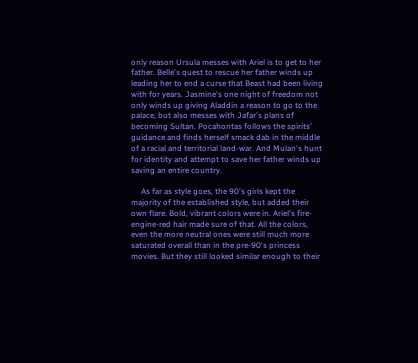only reason Ursula messes with Ariel is to get to her father. Belle's quest to rescue her father winds up leading her to end a curse that Beast had been living with for years. Jasmine's one night of freedom not only winds up giving Aladdin a reason to go to the palace, but also messes with Jafar's plans of becoming Sultan. Pocahontas follows the spirits' guidance and finds herself smack dab in the middle of a racial and territorial land-war. And Mulan's hunt for identity and attempt to save her father winds up saving an entire country.

     As far as style goes, the 90's girls kept the majority of the established style, but added their own flare. Bold, vibrant colors were in. Ariel's fire-engine-red hair made sure of that. All the colors, even the more neutral ones were still much more saturated overall than in the pre-90's princess movies. But they still looked similar enough to their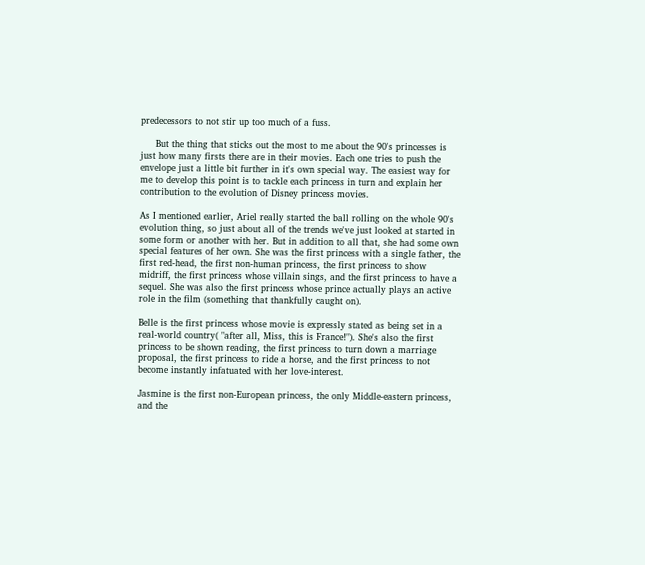predecessors to not stir up too much of a fuss.

     But the thing that sticks out the most to me about the 90's princesses is just how many firsts there are in their movies. Each one tries to push the envelope just a little bit further in it's own special way. The easiest way for me to develop this point is to tackle each princess in turn and explain her contribution to the evolution of Disney princess movies.

As I mentioned earlier, Ariel really started the ball rolling on the whole 90's evolution thing, so just about all of the trends we've just looked at started in some form or another with her. But in addition to all that, she had some own special features of her own. She was the first princess with a single father, the first red-head, the first non-human princess, the first princess to show midriff, the first princess whose villain sings, and the first princess to have a sequel. She was also the first princess whose prince actually plays an active role in the film (something that thankfully caught on).

Belle is the first princess whose movie is expressly stated as being set in a real-world country( "after all, Miss, this is France!"). She's also the first princess to be shown reading, the first princess to turn down a marriage proposal, the first princess to ride a horse, and the first princess to not become instantly infatuated with her love-interest.

Jasmine is the first non-European princess, the only Middle-eastern princess, and the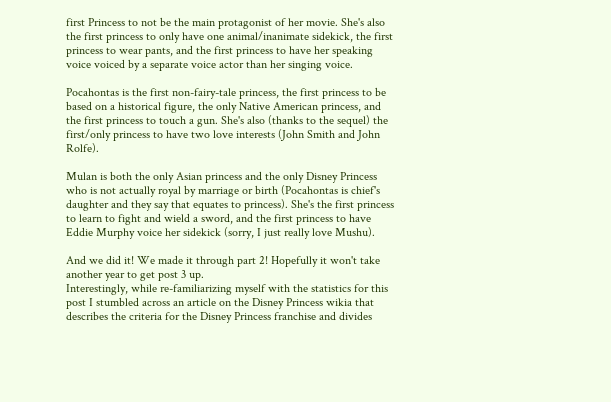first Princess to not be the main protagonist of her movie. She's also the first princess to only have one animal/inanimate sidekick, the first princess to wear pants, and the first princess to have her speaking voice voiced by a separate voice actor than her singing voice.

Pocahontas is the first non-fairy-tale princess, the first princess to be based on a historical figure, the only Native American princess, and the first princess to touch a gun. She's also (thanks to the sequel) the first/only princess to have two love interests (John Smith and John Rolfe).

Mulan is both the only Asian princess and the only Disney Princess who is not actually royal by marriage or birth (Pocahontas is chief's daughter and they say that equates to princess). She's the first princess to learn to fight and wield a sword, and the first princess to have Eddie Murphy voice her sidekick (sorry, I just really love Mushu).

And we did it! We made it through part 2! Hopefully it won't take another year to get post 3 up.
Interestingly, while re-familiarizing myself with the statistics for this post I stumbled across an article on the Disney Princess wikia that describes the criteria for the Disney Princess franchise and divides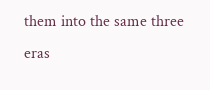them into the same three eras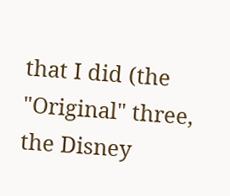that I did (the "Original" three, the Disney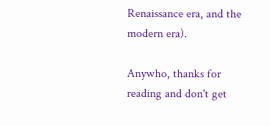Renaissance era, and the modern era).

Anywho, thanks for reading and don't get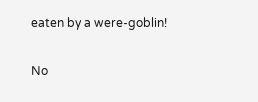eaten by a were-goblin!


No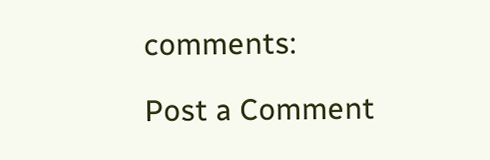comments:

Post a Comment